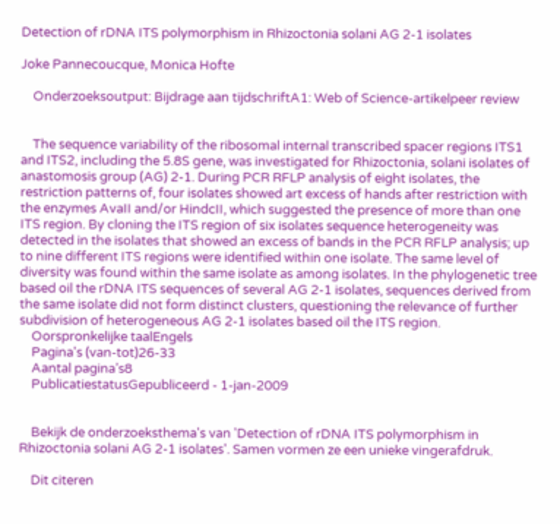Detection of rDNA ITS polymorphism in Rhizoctonia solani AG 2-1 isolates

Joke Pannecoucque, Monica Hofte

    Onderzoeksoutput: Bijdrage aan tijdschriftA1: Web of Science-artikelpeer review


    The sequence variability of the ribosomal internal transcribed spacer regions ITS1 and ITS2, including the 5.8S gene, was investigated for Rhizoctonia, solani isolates of anastomosis group (AG) 2-1. During PCR RFLP analysis of eight isolates, the restriction patterns of, four isolates showed art excess of hands after restriction with the enzymes AvaII and/or HindcII, which suggested the presence of more than one ITS region. By cloning the ITS region of six isolates sequence heterogeneity was detected in the isolates that showed an excess of bands in the PCR RFLP analysis; up to nine different ITS regions were identified within one isolate. The same level of diversity was found within the same isolate as among isolates. In the phylogenetic tree based oil the rDNA ITS sequences of several AG 2-1 isolates, sequences derived from the same isolate did not form distinct clusters, questioning the relevance of further subdivision of heterogeneous AG 2-1 isolates based oil the ITS region.
    Oorspronkelijke taalEngels
    Pagina's (van-tot)26-33
    Aantal pagina’s8
    PublicatiestatusGepubliceerd - 1-jan-2009


    Bekijk de onderzoeksthema's van 'Detection of rDNA ITS polymorphism in Rhizoctonia solani AG 2-1 isolates'. Samen vormen ze een unieke vingerafdruk.

    Dit citeren